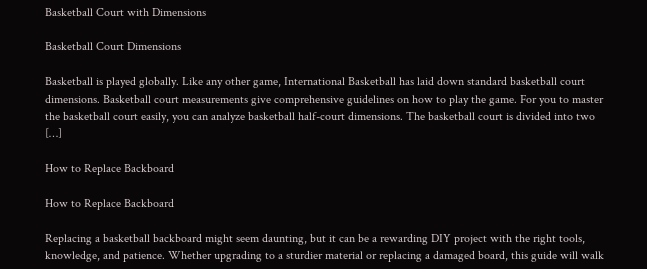Basketball Court with Dimensions

Basketball Court Dimensions

Basketball is played globally. Like any other game, International Basketball has laid down standard basketball court dimensions. Basketball court measurements give comprehensive guidelines on how to play the game. For you to master the basketball court easily, you can analyze basketball half-court dimensions. The basketball court is divided into two […]

How to Replace Backboard

How to Replace Backboard

Replacing a basketball backboard might seem daunting, but it can be a rewarding DIY project with the right tools, knowledge, and patience. Whether upgrading to a sturdier material or replacing a damaged board, this guide will walk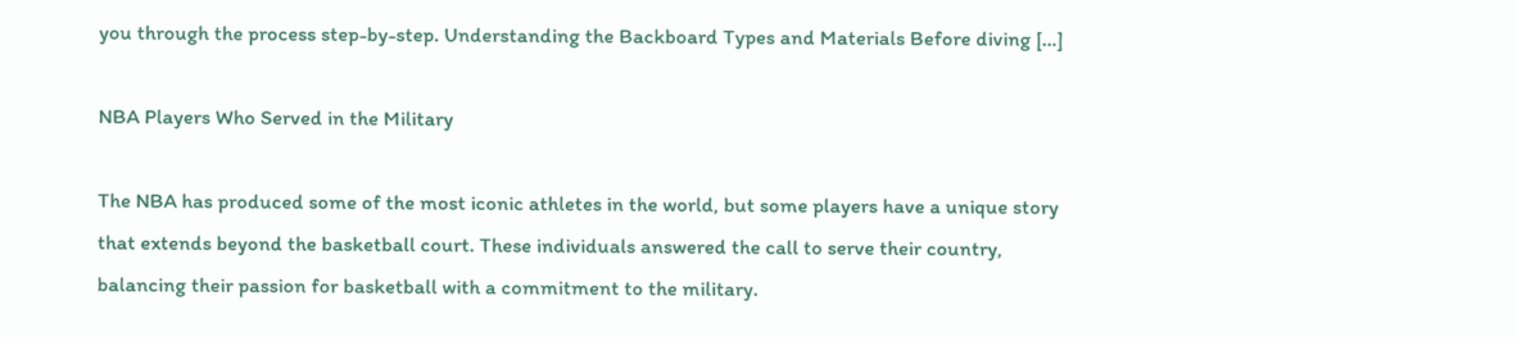you through the process step-by-step. Understanding the Backboard Types and Materials Before diving […]

NBA Players Who Served in the Military

The NBA has produced some of the most iconic athletes in the world, but some players have a unique story that extends beyond the basketball court. These individuals answered the call to serve their country, balancing their passion for basketball with a commitment to the military.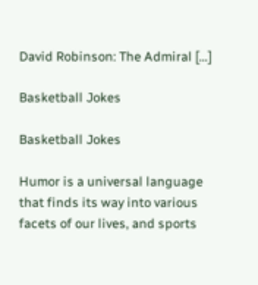David Robinson: The Admiral […]

Basketball Jokes

Basketball Jokes

Humor is a universal language that finds its way into various facets of our lives, and sports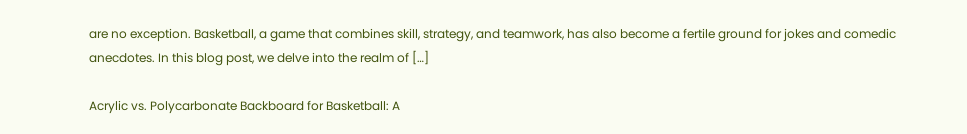are no exception. Basketball, a game that combines skill, strategy, and teamwork, has also become a fertile ground for jokes and comedic anecdotes. In this blog post, we delve into the realm of […]

Acrylic vs. Polycarbonate Backboard for Basketball: A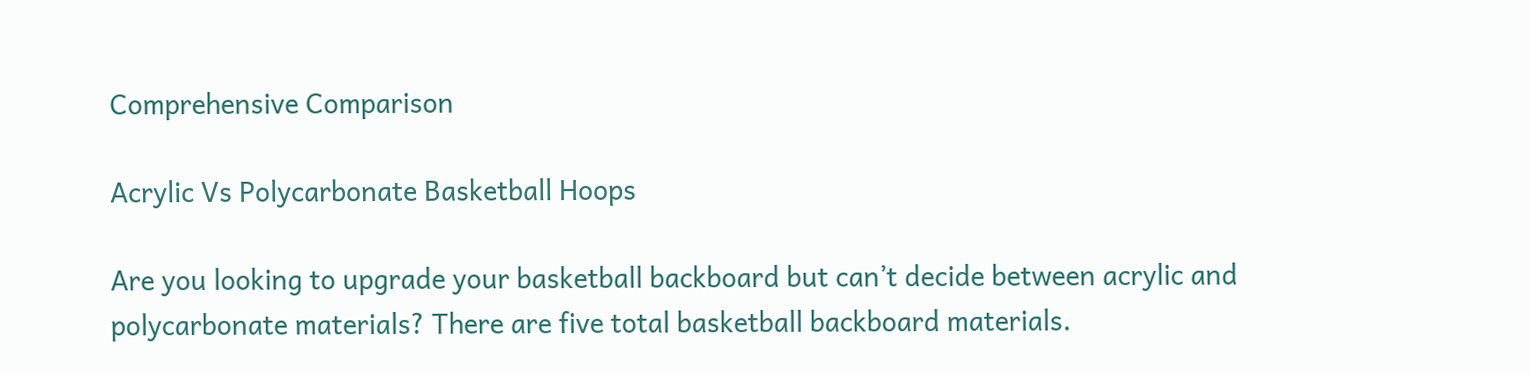Comprehensive Comparison

Acrylic Vs Polycarbonate Basketball Hoops

Are you looking to upgrade your basketball backboard but can’t decide between acrylic and polycarbonate materials? There are five total basketball backboard materials.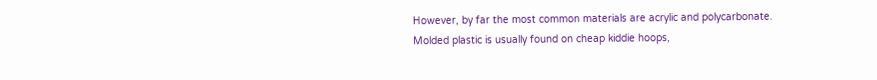However, by far the most common materials are acrylic and polycarbonate. Molded plastic is usually found on cheap kiddie hoops,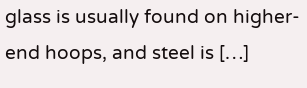glass is usually found on higher-end hoops, and steel is […]